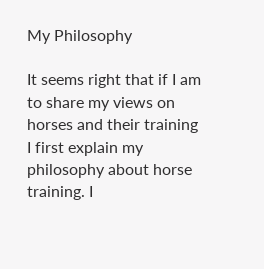My Philosophy

It seems right that if I am to share my views on horses and their training I first explain my philosophy about horse training. I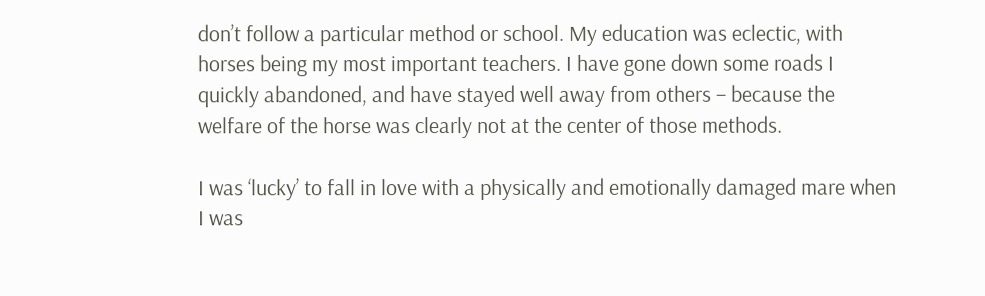don’t follow a particular method or school. My education was eclectic, with horses being my most important teachers. I have gone down some roads I quickly abandoned, and have stayed well away from others – because the welfare of the horse was clearly not at the center of those methods.

I was ‘lucky’ to fall in love with a physically and emotionally damaged mare when I was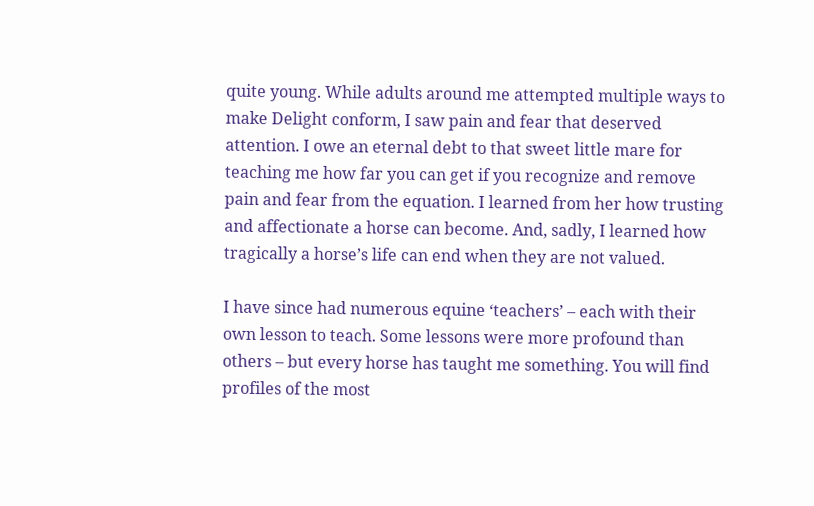quite young. While adults around me attempted multiple ways to make Delight conform, I saw pain and fear that deserved attention. I owe an eternal debt to that sweet little mare for teaching me how far you can get if you recognize and remove pain and fear from the equation. I learned from her how trusting and affectionate a horse can become. And, sadly, I learned how tragically a horse’s life can end when they are not valued.

I have since had numerous equine ‘teachers’ – each with their own lesson to teach. Some lessons were more profound than others – but every horse has taught me something. You will find profiles of the most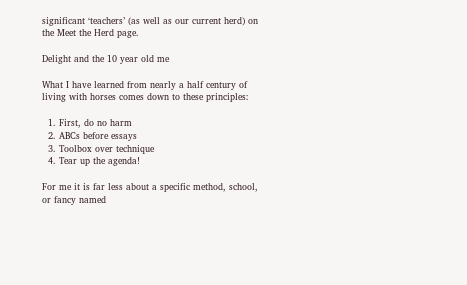significant ‘teachers’ (as well as our current herd) on the Meet the Herd page.

Delight and the 10 year old me

What I have learned from nearly a half century of living with horses comes down to these principles:

  1. First, do no harm
  2. ABCs before essays
  3. Toolbox over technique
  4. Tear up the agenda!

For me it is far less about a specific method, school, or fancy named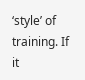‘style’ of training. If it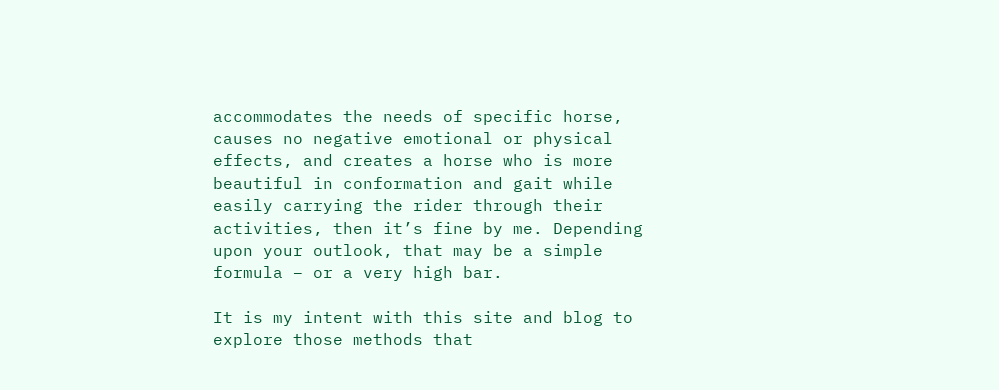accommodates the needs of specific horse, causes no negative emotional or physical effects, and creates a horse who is more beautiful in conformation and gait while easily carrying the rider through their activities, then it’s fine by me. Depending upon your outlook, that may be a simple formula – or a very high bar.

It is my intent with this site and blog to explore those methods that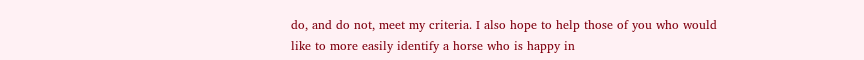do, and do not, meet my criteria. I also hope to help those of you who would like to more easily identify a horse who is happy in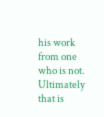his work from one who is not. Ultimately that is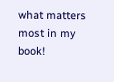what matters most in my book!